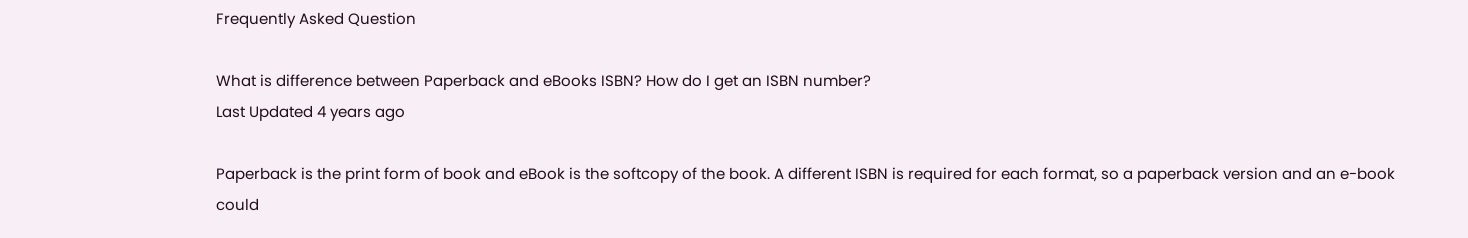Frequently Asked Question

What is difference between Paperback and eBooks ISBN? How do I get an ISBN number?
Last Updated 4 years ago

Paperback is the print form of book and eBook is the softcopy of the book. A different ISBN is required for each format, so a paperback version and an e-book could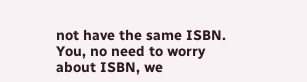not have the same ISBN. You, no need to worry about ISBN, we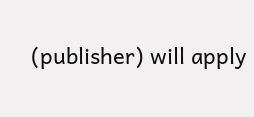(publisher) will apply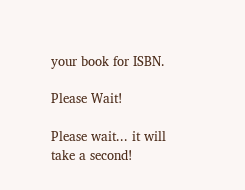your book for ISBN.

Please Wait!

Please wait... it will take a second!